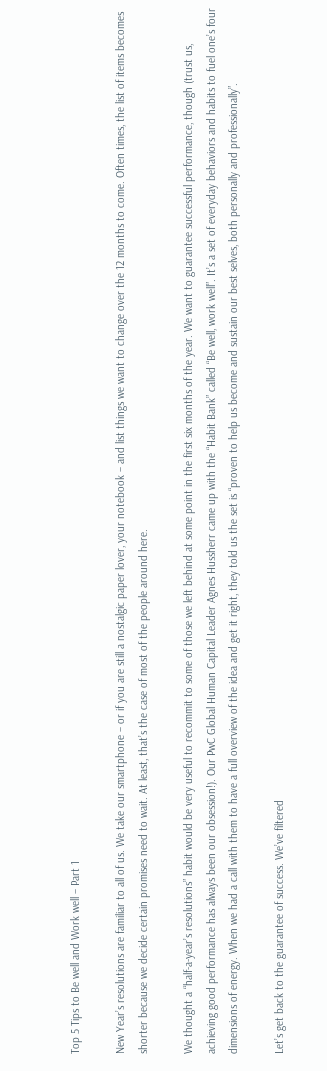Top 5 Tips to Be well and Work well – Part 1

New Year’s resolutions are familiar to all of us. We take our smartphone – or if you are still a nostalgic paper lover, your notebook – and list things we want to change over the 12 months to come. Often times, the list of items becomes shorter because we decide certain promises need to wait. At least, that’s the case of most of the people around here.

We thought a “half-a-year’s resolutions” habit would be very useful to recommit to some of those we left behind at some point in the first six months of the year. We want to guarantee successful performance, though (trust us, achieving good performance has always been our obsession!). Our PwC Global Human Capital Leader Agnes Hussherr came up with the “Habit Bank” called “Be well, work well”. It’s a set of everyday behaviors and habits to fuel one’s four dimensions of energy. When we had a call with them to have a full overview of the idea and get it right, they told us the set is “proven to help us become and sustain our best selves, both personally and professionally”.

Let’s get back to the guarantee of success. We’ve filtered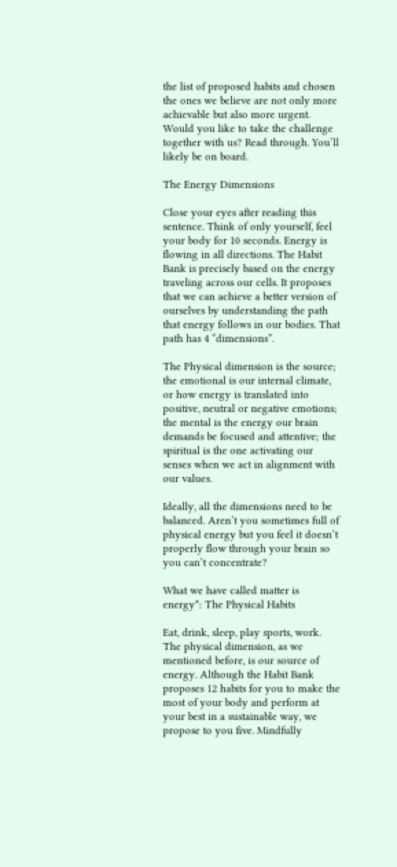the list of proposed habits and chosen the ones we believe are not only more achievable but also more urgent. Would you like to take the challenge together with us? Read through. You’ll likely be on board.

The Energy Dimensions

Close your eyes after reading this sentence. Think of only yourself, feel your body for 10 seconds. Energy is flowing in all directions. The Habit Bank is precisely based on the energy traveling across our cells. It proposes that we can achieve a better version of ourselves by understanding the path that energy follows in our bodies. That path has 4 “dimensions”.

The Physical dimension is the source; the emotional is our internal climate, or how energy is translated into positive, neutral or negative emotions; the mental is the energy our brain demands be focused and attentive; the spiritual is the one activating our senses when we act in alignment with our values.

Ideally, all the dimensions need to be balanced. Aren’t you sometimes full of physical energy but you feel it doesn’t properly flow through your brain so you can’t concentrate?

What we have called matter is energy*: The Physical Habits

Eat, drink, sleep, play sports, work. The physical dimension, as we mentioned before, is our source of energy. Although the Habit Bank proposes 12 habits for you to make the most of your body and perform at your best in a sustainable way, we propose to you five. Mindfully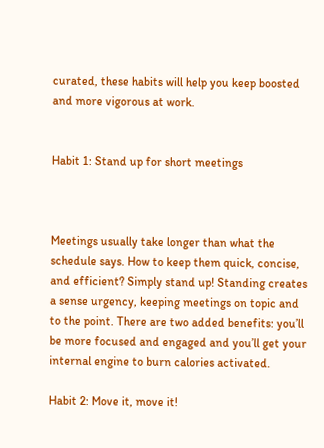curated, these habits will help you keep boosted and more vigorous at work.


Habit 1: Stand up for short meetings



Meetings usually take longer than what the schedule says. How to keep them quick, concise, and efficient? Simply stand up! Standing creates a sense urgency, keeping meetings on topic and to the point. There are two added benefits: you’ll be more focused and engaged and you’ll get your internal engine to burn calories activated.

Habit 2: Move it, move it!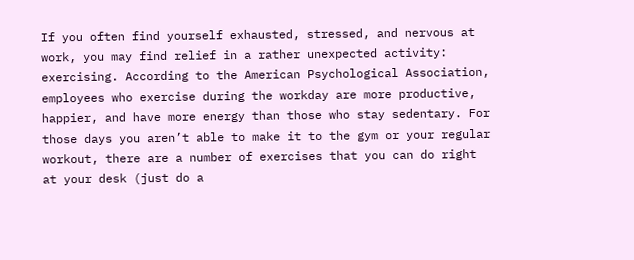If you often find yourself exhausted, stressed, and nervous at work, you may find relief in a rather unexpected activity: exercising. According to the American Psychological Association, employees who exercise during the workday are more productive, happier, and have more energy than those who stay sedentary. For those days you aren’t able to make it to the gym or your regular workout, there are a number of exercises that you can do right at your desk (just do a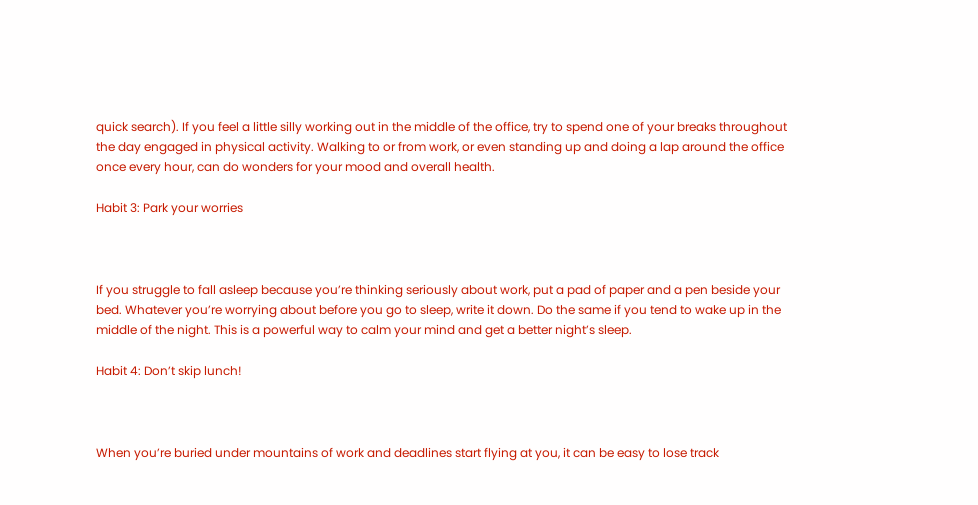quick search). If you feel a little silly working out in the middle of the office, try to spend one of your breaks throughout the day engaged in physical activity. Walking to or from work, or even standing up and doing a lap around the office once every hour, can do wonders for your mood and overall health.

Habit 3: Park your worries



If you struggle to fall asleep because you’re thinking seriously about work, put a pad of paper and a pen beside your bed. Whatever you’re worrying about before you go to sleep, write it down. Do the same if you tend to wake up in the middle of the night. This is a powerful way to calm your mind and get a better night’s sleep.

Habit 4: Don’t skip lunch!



When you’re buried under mountains of work and deadlines start flying at you, it can be easy to lose track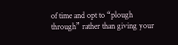of time and opt to “plough through” rather than giving your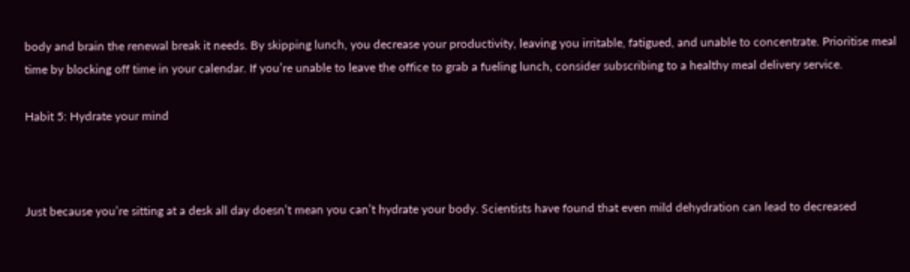body and brain the renewal break it needs. By skipping lunch, you decrease your productivity, leaving you irritable, fatigued, and unable to concentrate. Prioritise meal time by blocking off time in your calendar. If you’re unable to leave the office to grab a fueling lunch, consider subscribing to a healthy meal delivery service.

Habit 5: Hydrate your mind



Just because you’re sitting at a desk all day doesn’t mean you can’t hydrate your body. Scientists have found that even mild dehydration can lead to decreased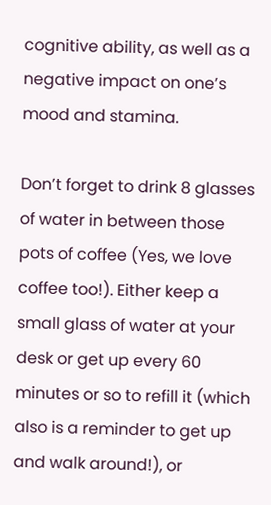cognitive ability, as well as a negative impact on one’s mood and stamina.

Don’t forget to drink 8 glasses of water in between those pots of coffee (Yes, we love coffee too!). Either keep a small glass of water at your desk or get up every 60 minutes or so to refill it (which also is a reminder to get up and walk around!), or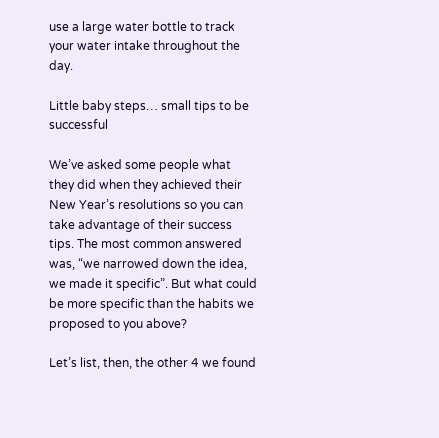use a large water bottle to track your water intake throughout the day.

Little baby steps… small tips to be successful

We’ve asked some people what they did when they achieved their New Year’s resolutions so you can take advantage of their success tips. The most common answered was, “we narrowed down the idea, we made it specific”. But what could be more specific than the habits we proposed to you above?

Let’s list, then, the other 4 we found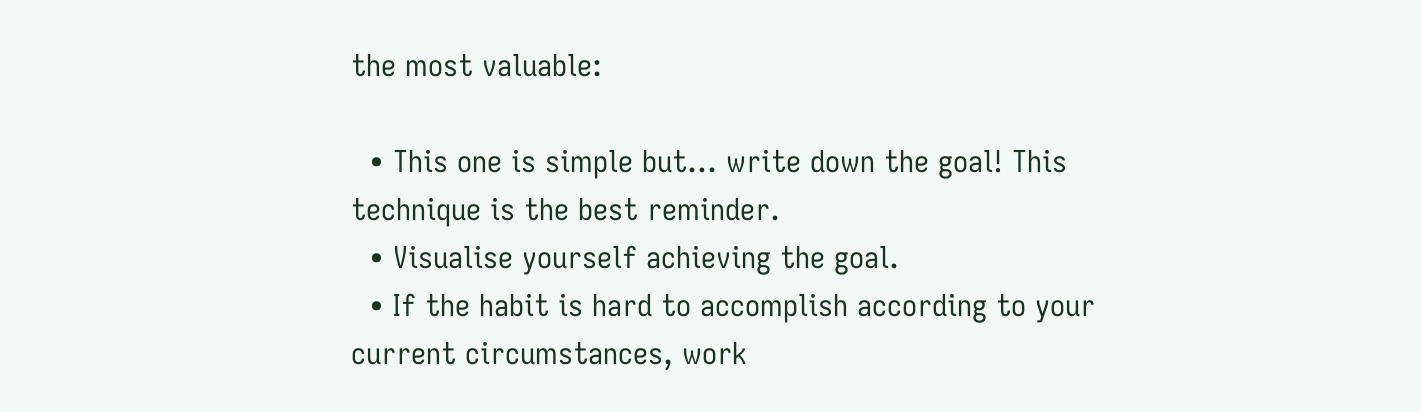the most valuable:

  • This one is simple but… write down the goal! This technique is the best reminder.
  • Visualise yourself achieving the goal.
  • If the habit is hard to accomplish according to your current circumstances, work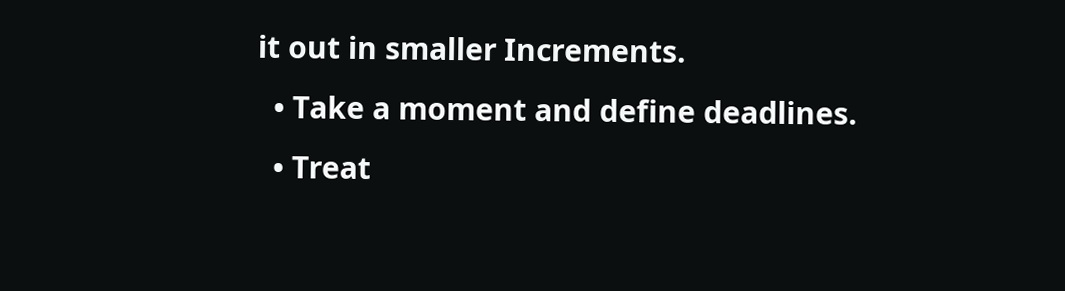it out in smaller Increments.
  • Take a moment and define deadlines.
  • Treat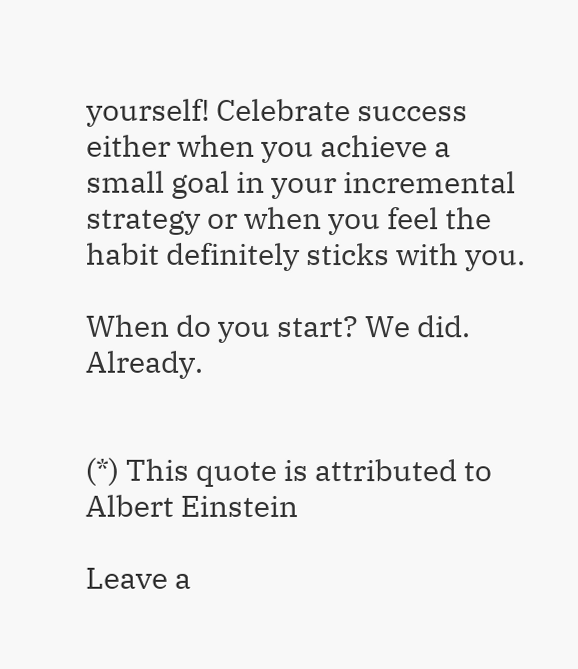yourself! Celebrate success either when you achieve a small goal in your incremental strategy or when you feel the habit definitely sticks with you.

When do you start? We did. Already.


(*) This quote is attributed to Albert Einstein

Leave a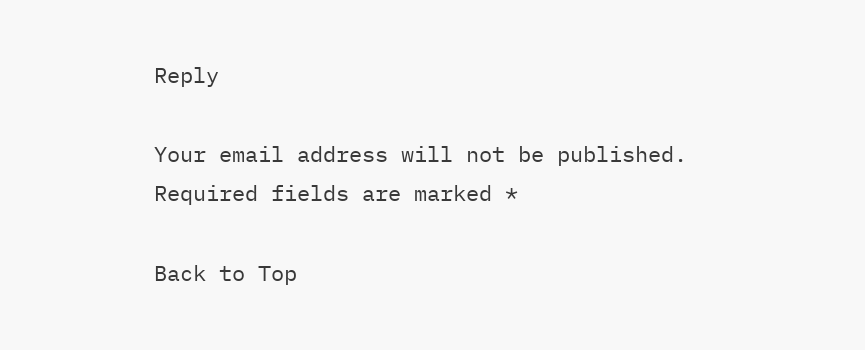Reply

Your email address will not be published. Required fields are marked *

Back to Top